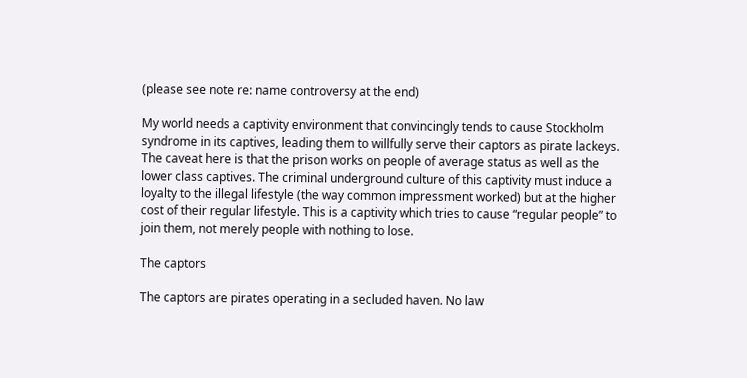(please see note re: name controversy at the end)

My world needs a captivity environment that convincingly tends to cause Stockholm syndrome in its captives, leading them to willfully serve their captors as pirate lackeys. The caveat here is that the prison works on people of average status as well as the lower class captives. The criminal underground culture of this captivity must induce a loyalty to the illegal lifestyle (the way common impressment worked) but at the higher cost of their regular lifestyle. This is a captivity which tries to cause “regular people” to join them, not merely people with nothing to lose.

The captors

The captors are pirates operating in a secluded haven. No law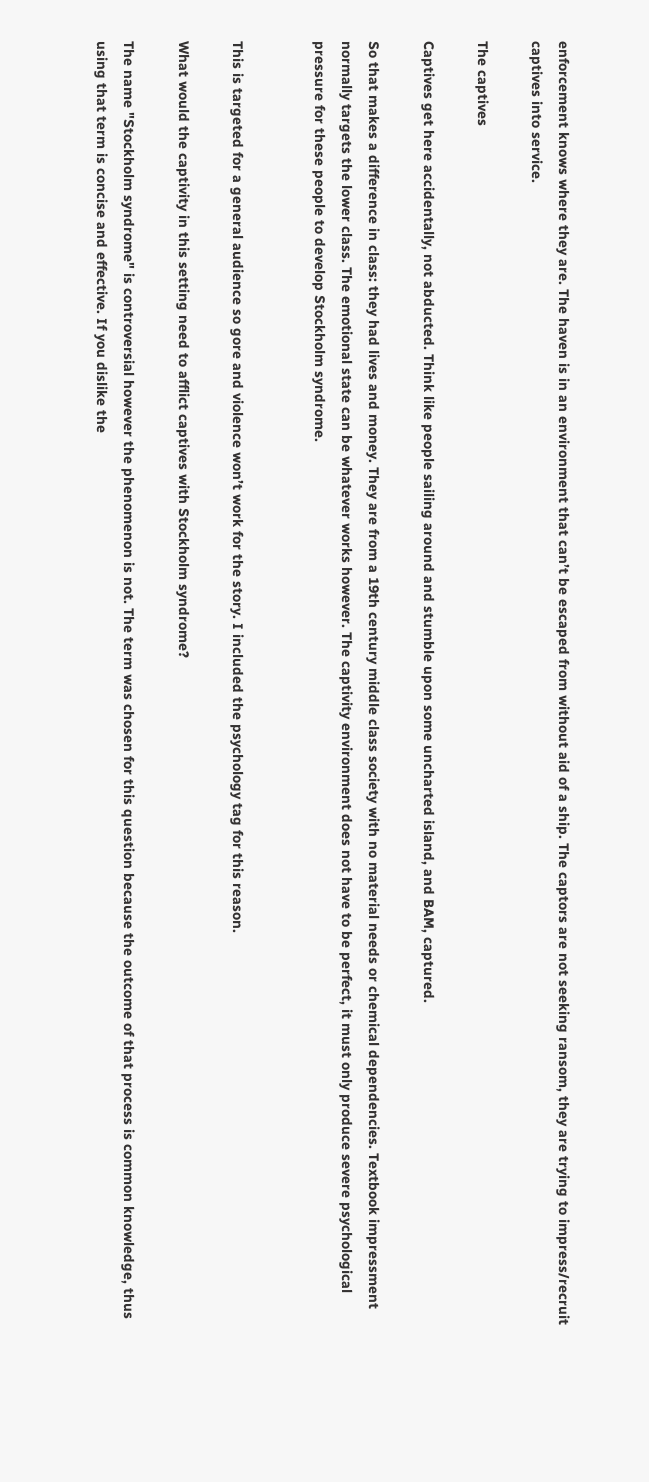enforcement knows where they are. The haven is in an environment that can’t be escaped from without aid of a ship. The captors are not seeking ransom, they are trying to impress/recruit captives into service.

The captives

Captives get here accidentally, not abducted. Think like people sailing around and stumble upon some uncharted island, and BAM, captured.

So that makes a difference in class: they had lives and money. They are from a 19th century middle class society with no material needs or chemical dependencies. Textbook impressment normally targets the lower class. The emotional state can be whatever works however. The captivity environment does not have to be perfect, it must only produce severe psychological pressure for these people to develop Stockholm syndrome.


This is targeted for a general audience so gore and violence won’t work for the story. I included the psychology tag for this reason.

What would the captivity in this setting need to afflict captives with Stockholm syndrome?

The name "Stockholm syndrome" is controversial however the phenomenon is not. The term was chosen for this question because the outcome of that process is common knowledge, thus using that term is concise and effective. If you dislike the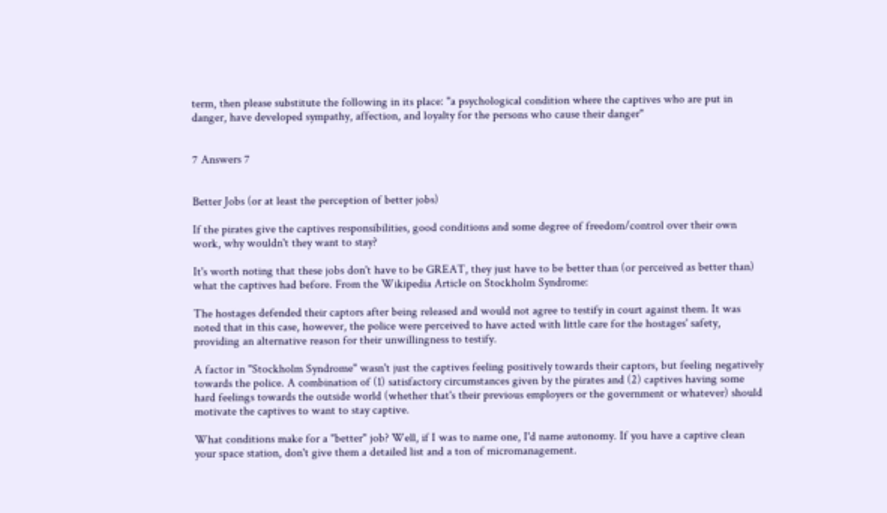term, then please substitute the following in its place: "a psychological condition where the captives who are put in danger, have developed sympathy, affection, and loyalty for the persons who cause their danger"


7 Answers 7


Better Jobs (or at least the perception of better jobs)

If the pirates give the captives responsibilities, good conditions and some degree of freedom/control over their own work, why wouldn't they want to stay?

It's worth noting that these jobs don't have to be GREAT, they just have to be better than (or perceived as better than) what the captives had before. From the Wikipedia Article on Stockholm Syndrome:

The hostages defended their captors after being released and would not agree to testify in court against them. It was noted that in this case, however, the police were perceived to have acted with little care for the hostages' safety, providing an alternative reason for their unwillingness to testify.

A factor in "Stockholm Syndrome" wasn't just the captives feeling positively towards their captors, but feeling negatively towards the police. A combination of (1) satisfactory circumstances given by the pirates and (2) captives having some hard feelings towards the outside world (whether that's their previous employers or the government or whatever) should motivate the captives to want to stay captive.

What conditions make for a "better" job? Well, if I was to name one, I'd name autonomy. If you have a captive clean your space station, don't give them a detailed list and a ton of micromanagement.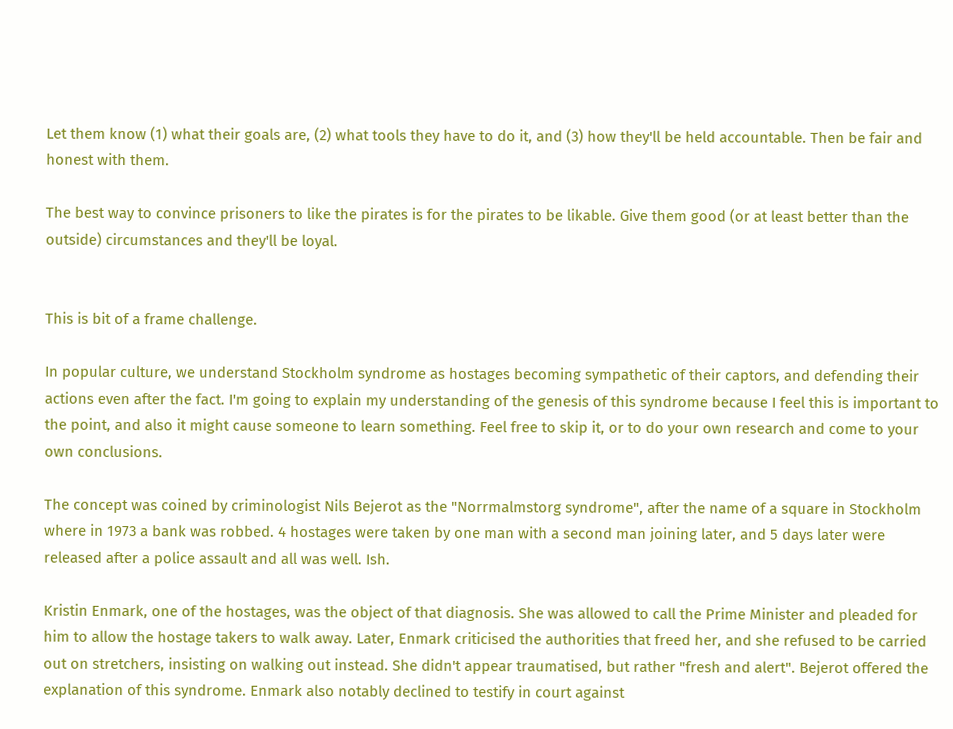Let them know (1) what their goals are, (2) what tools they have to do it, and (3) how they'll be held accountable. Then be fair and honest with them.

The best way to convince prisoners to like the pirates is for the pirates to be likable. Give them good (or at least better than the outside) circumstances and they'll be loyal.


This is bit of a frame challenge.

In popular culture, we understand Stockholm syndrome as hostages becoming sympathetic of their captors, and defending their actions even after the fact. I'm going to explain my understanding of the genesis of this syndrome because I feel this is important to the point, and also it might cause someone to learn something. Feel free to skip it, or to do your own research and come to your own conclusions.

The concept was coined by criminologist Nils Bejerot as the "Norrmalmstorg syndrome", after the name of a square in Stockholm where in 1973 a bank was robbed. 4 hostages were taken by one man with a second man joining later, and 5 days later were released after a police assault and all was well. Ish.

Kristin Enmark, one of the hostages, was the object of that diagnosis. She was allowed to call the Prime Minister and pleaded for him to allow the hostage takers to walk away. Later, Enmark criticised the authorities that freed her, and she refused to be carried out on stretchers, insisting on walking out instead. She didn't appear traumatised, but rather "fresh and alert". Bejerot offered the explanation of this syndrome. Enmark also notably declined to testify in court against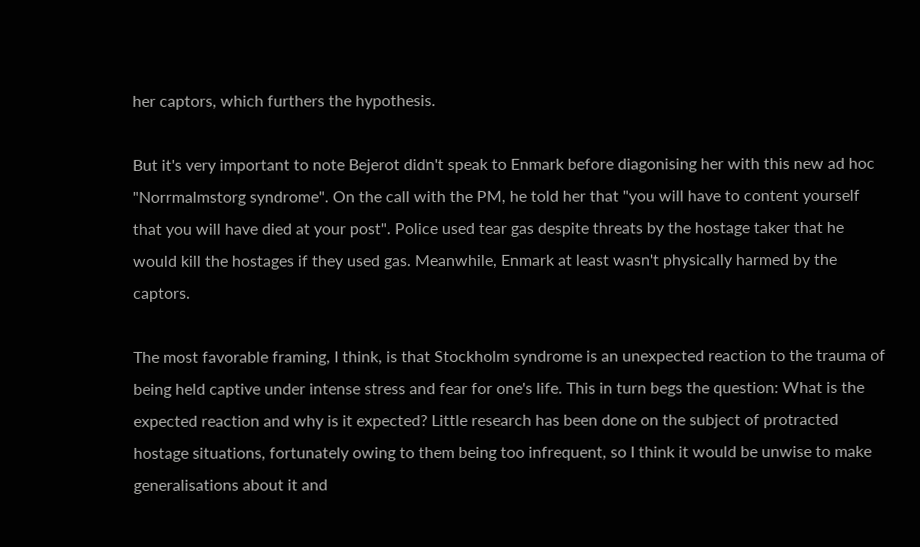her captors, which furthers the hypothesis.

But it's very important to note Bejerot didn't speak to Enmark before diagonising her with this new ad hoc "Norrmalmstorg syndrome". On the call with the PM, he told her that "you will have to content yourself that you will have died at your post". Police used tear gas despite threats by the hostage taker that he would kill the hostages if they used gas. Meanwhile, Enmark at least wasn't physically harmed by the captors.

The most favorable framing, I think, is that Stockholm syndrome is an unexpected reaction to the trauma of being held captive under intense stress and fear for one's life. This in turn begs the question: What is the expected reaction and why is it expected? Little research has been done on the subject of protracted hostage situations, fortunately owing to them being too infrequent, so I think it would be unwise to make generalisations about it and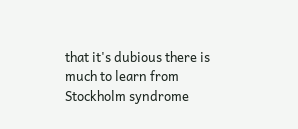that it's dubious there is much to learn from Stockholm syndrome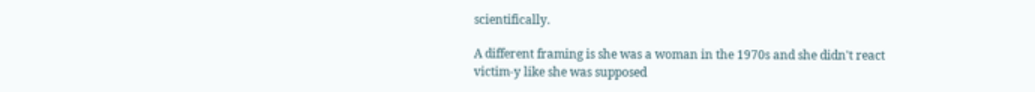scientifically.

A different framing is she was a woman in the 1970s and she didn't react victim-y like she was supposed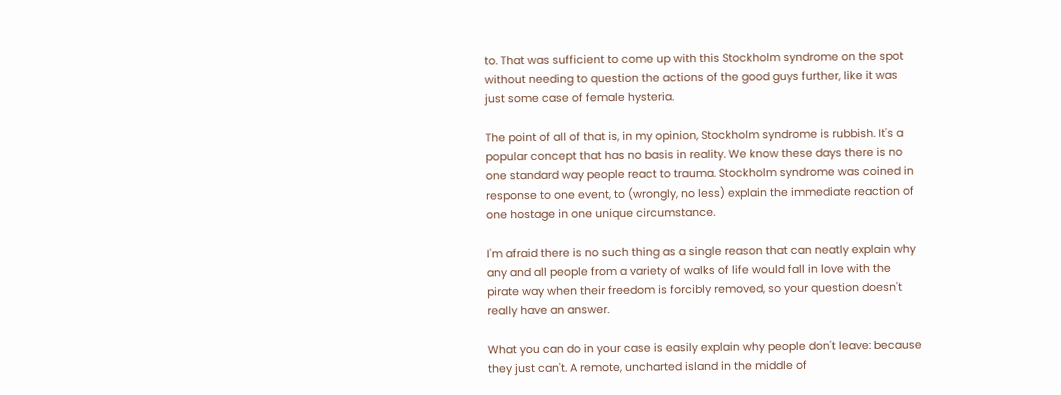to. That was sufficient to come up with this Stockholm syndrome on the spot without needing to question the actions of the good guys further, like it was just some case of female hysteria.

The point of all of that is, in my opinion, Stockholm syndrome is rubbish. It's a popular concept that has no basis in reality. We know these days there is no one standard way people react to trauma. Stockholm syndrome was coined in response to one event, to (wrongly, no less) explain the immediate reaction of one hostage in one unique circumstance.

I'm afraid there is no such thing as a single reason that can neatly explain why any and all people from a variety of walks of life would fall in love with the pirate way when their freedom is forcibly removed, so your question doesn't really have an answer.

What you can do in your case is easily explain why people don't leave: because they just can't. A remote, uncharted island in the middle of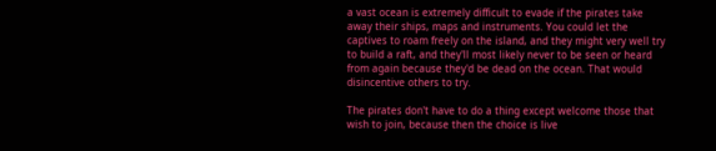a vast ocean is extremely difficult to evade if the pirates take away their ships, maps and instruments. You could let the captives to roam freely on the island, and they might very well try to build a raft, and they'll most likely never to be seen or heard from again because they'd be dead on the ocean. That would disincentive others to try.

The pirates don't have to do a thing except welcome those that wish to join, because then the choice is live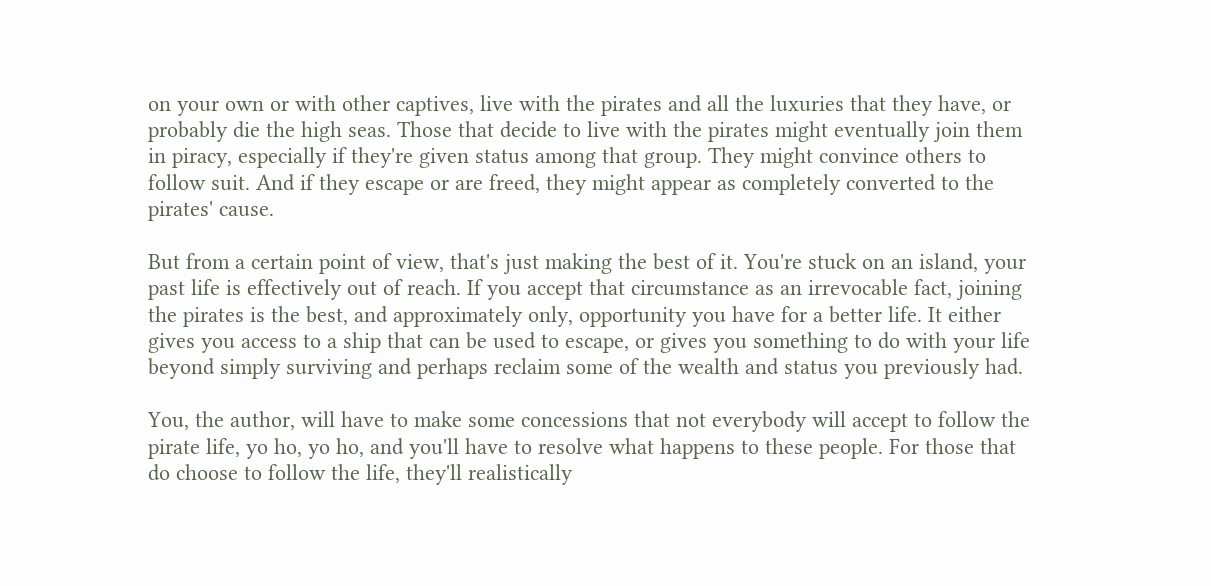on your own or with other captives, live with the pirates and all the luxuries that they have, or probably die the high seas. Those that decide to live with the pirates might eventually join them in piracy, especially if they're given status among that group. They might convince others to follow suit. And if they escape or are freed, they might appear as completely converted to the pirates' cause.

But from a certain point of view, that's just making the best of it. You're stuck on an island, your past life is effectively out of reach. If you accept that circumstance as an irrevocable fact, joining the pirates is the best, and approximately only, opportunity you have for a better life. It either gives you access to a ship that can be used to escape, or gives you something to do with your life beyond simply surviving and perhaps reclaim some of the wealth and status you previously had.

You, the author, will have to make some concessions that not everybody will accept to follow the pirate life, yo ho, yo ho, and you'll have to resolve what happens to these people. For those that do choose to follow the life, they'll realistically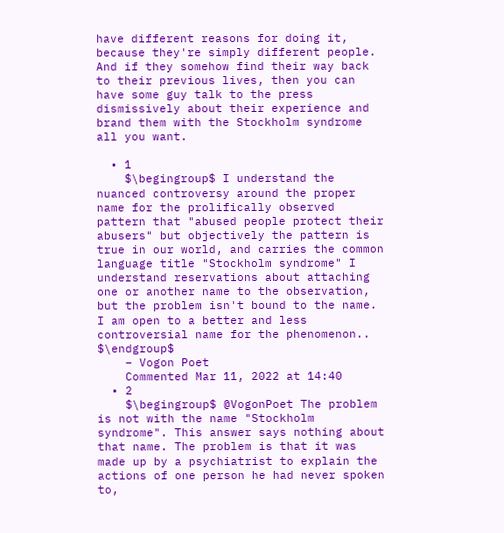have different reasons for doing it, because they're simply different people. And if they somehow find their way back to their previous lives, then you can have some guy talk to the press dismissively about their experience and brand them with the Stockholm syndrome all you want.

  • 1
    $\begingroup$ I understand the nuanced controversy around the proper name for the prolifically observed pattern that "abused people protect their abusers" but objectively the pattern is true in our world, and carries the common language title "Stockholm syndrome" I understand reservations about attaching one or another name to the observation, but the problem isn't bound to the name. I am open to a better and less controversial name for the phenomenon.. $\endgroup$
    – Vogon Poet
    Commented Mar 11, 2022 at 14:40
  • 2
    $\begingroup$ @VogonPoet The problem is not with the name "Stockholm syndrome". This answer says nothing about that name. The problem is that it was made up by a psychiatrist to explain the actions of one person he had never spoken to,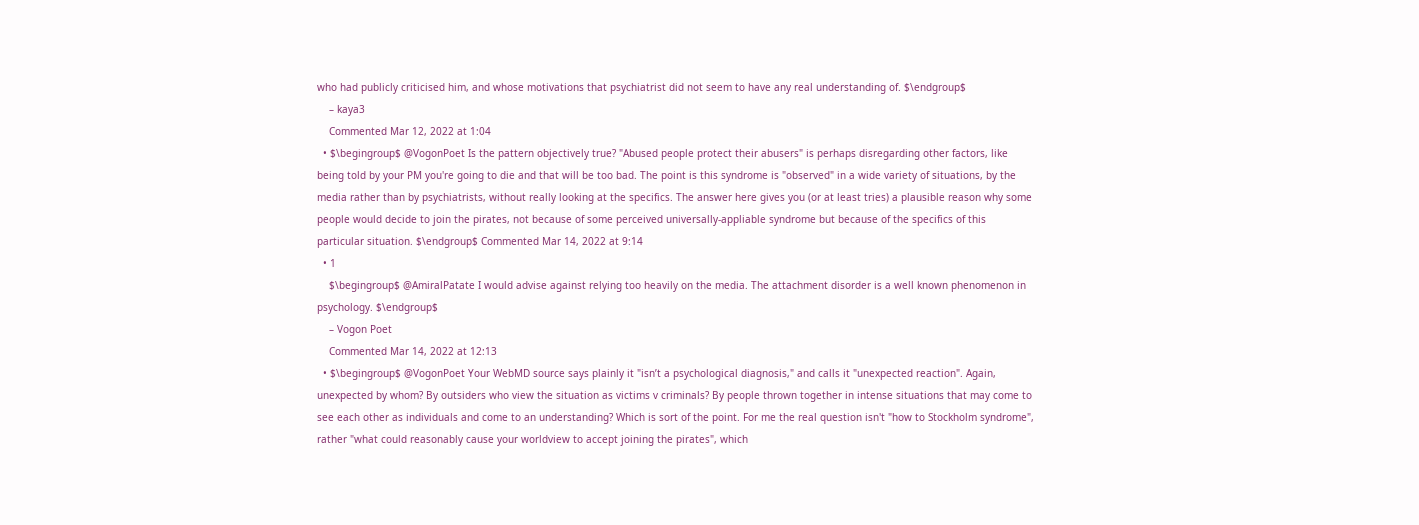who had publicly criticised him, and whose motivations that psychiatrist did not seem to have any real understanding of. $\endgroup$
    – kaya3
    Commented Mar 12, 2022 at 1:04
  • $\begingroup$ @VogonPoet Is the pattern objectively true? "Abused people protect their abusers" is perhaps disregarding other factors, like being told by your PM you're going to die and that will be too bad. The point is this syndrome is "observed" in a wide variety of situations, by the media rather than by psychiatrists, without really looking at the specifics. The answer here gives you (or at least tries) a plausible reason why some people would decide to join the pirates, not because of some perceived universally-appliable syndrome but because of the specifics of this particular situation. $\endgroup$ Commented Mar 14, 2022 at 9:14
  • 1
    $\begingroup$ @AmiralPatate I would advise against relying too heavily on the media. The attachment disorder is a well known phenomenon in psychology. $\endgroup$
    – Vogon Poet
    Commented Mar 14, 2022 at 12:13
  • $\begingroup$ @VogonPoet Your WebMD source says plainly it "isn’t a psychological diagnosis," and calls it "unexpected reaction". Again, unexpected by whom? By outsiders who view the situation as victims v criminals? By people thrown together in intense situations that may come to see each other as individuals and come to an understanding? Which is sort of the point. For me the real question isn't "how to Stockholm syndrome", rather "what could reasonably cause your worldview to accept joining the pirates", which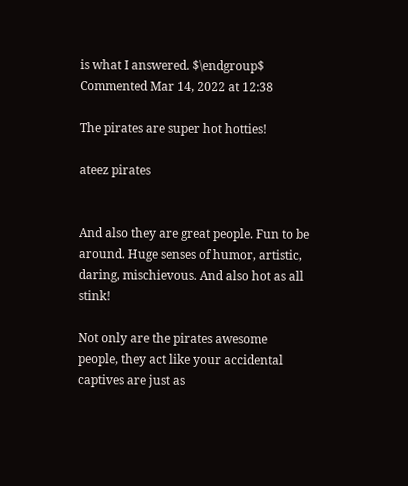is what I answered. $\endgroup$ Commented Mar 14, 2022 at 12:38

The pirates are super hot hotties!

ateez pirates


And also they are great people. Fun to be around. Huge senses of humor, artistic, daring, mischievous. And also hot as all stink!

Not only are the pirates awesome people, they act like your accidental captives are just as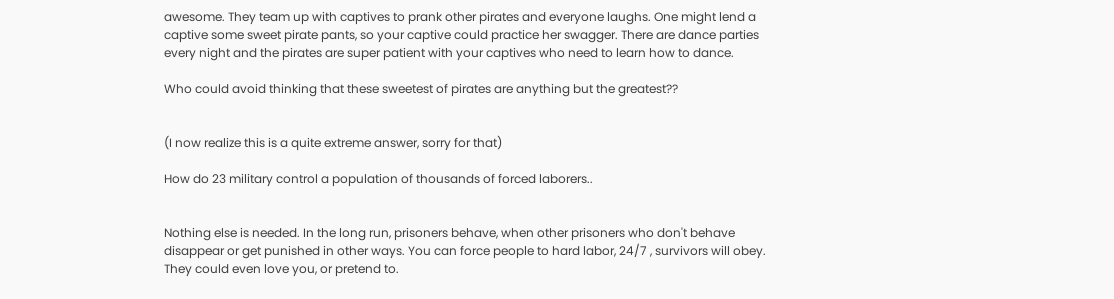awesome. They team up with captives to prank other pirates and everyone laughs. One might lend a captive some sweet pirate pants, so your captive could practice her swagger. There are dance parties every night and the pirates are super patient with your captives who need to learn how to dance.

Who could avoid thinking that these sweetest of pirates are anything but the greatest??


(I now realize this is a quite extreme answer, sorry for that)

How do 23 military control a population of thousands of forced laborers..


Nothing else is needed. In the long run, prisoners behave, when other prisoners who don't behave disappear or get punished in other ways. You can force people to hard labor, 24/7 , survivors will obey. They could even love you, or pretend to.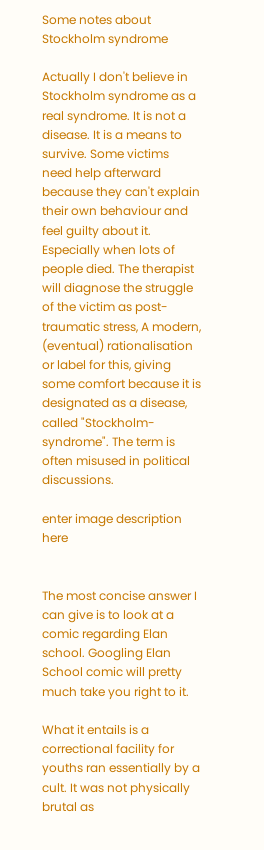Some notes about Stockholm syndrome

Actually I don't believe in Stockholm syndrome as a real syndrome. It is not a disease. It is a means to survive. Some victims need help afterward because they can't explain their own behaviour and feel guilty about it. Especially when lots of people died. The therapist will diagnose the struggle of the victim as post-traumatic stress, A modern, (eventual) rationalisation or label for this, giving some comfort because it is designated as a disease, called "Stockholm-syndrome". The term is often misused in political discussions.

enter image description here


The most concise answer I can give is to look at a comic regarding Elan school. Googling Elan School comic will pretty much take you right to it.

What it entails is a correctional facility for youths ran essentially by a cult. It was not physically brutal as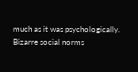much as it was psychologically. Bizarre social norms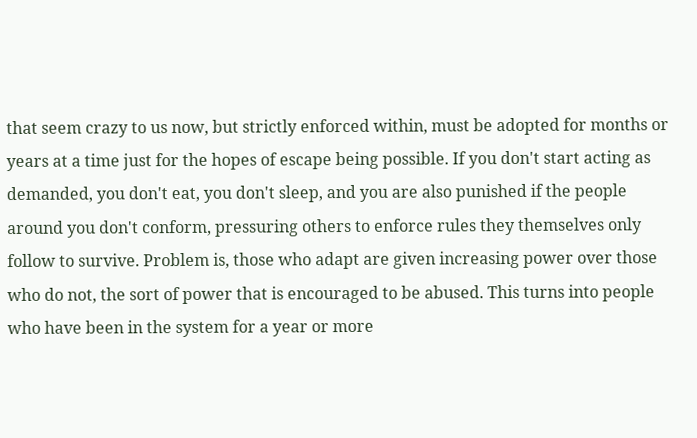that seem crazy to us now, but strictly enforced within, must be adopted for months or years at a time just for the hopes of escape being possible. If you don't start acting as demanded, you don't eat, you don't sleep, and you are also punished if the people around you don't conform, pressuring others to enforce rules they themselves only follow to survive. Problem is, those who adapt are given increasing power over those who do not, the sort of power that is encouraged to be abused. This turns into people who have been in the system for a year or more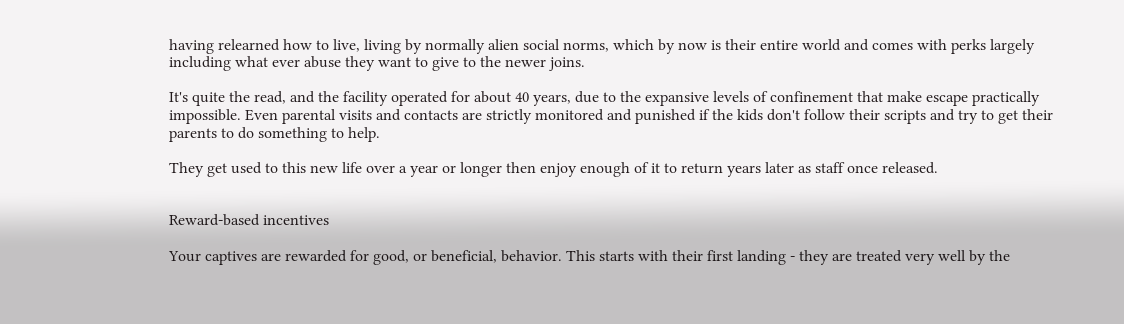having relearned how to live, living by normally alien social norms, which by now is their entire world and comes with perks largely including what ever abuse they want to give to the newer joins.

It's quite the read, and the facility operated for about 40 years, due to the expansive levels of confinement that make escape practically impossible. Even parental visits and contacts are strictly monitored and punished if the kids don't follow their scripts and try to get their parents to do something to help.

They get used to this new life over a year or longer then enjoy enough of it to return years later as staff once released.


Reward-based incentives

Your captives are rewarded for good, or beneficial, behavior. This starts with their first landing - they are treated very well by the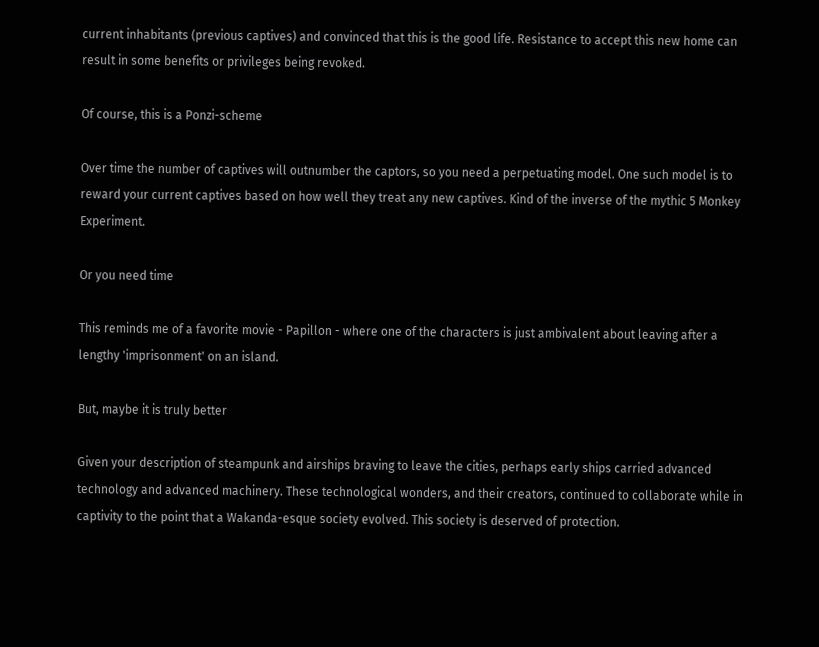current inhabitants (previous captives) and convinced that this is the good life. Resistance to accept this new home can result in some benefits or privileges being revoked.

Of course, this is a Ponzi-scheme

Over time the number of captives will outnumber the captors, so you need a perpetuating model. One such model is to reward your current captives based on how well they treat any new captives. Kind of the inverse of the mythic 5 Monkey Experiment.

Or you need time

This reminds me of a favorite movie - Papillon - where one of the characters is just ambivalent about leaving after a lengthy 'imprisonment' on an island.

But, maybe it is truly better

Given your description of steampunk and airships braving to leave the cities, perhaps early ships carried advanced technology and advanced machinery. These technological wonders, and their creators, continued to collaborate while in captivity to the point that a Wakanda-esque society evolved. This society is deserved of protection.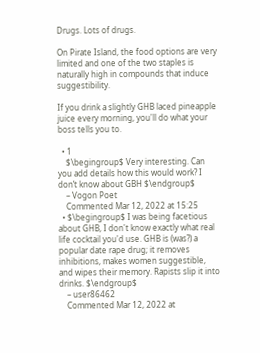Drugs. Lots of drugs.

On Pirate Island, the food options are very limited and one of the two staples is naturally high in compounds that induce suggestibility.

If you drink a slightly GHB laced pineapple juice every morning, you'll do what your boss tells you to.

  • 1
    $\begingroup$ Very interesting. Can you add details how this would work? I don’t know about GBH $\endgroup$
    – Vogon Poet
    Commented Mar 12, 2022 at 15:25
  • $\begingroup$ I was being facetious about GHB, I don't know exactly what real life cocktail you'd use. GHB is (was?) a popular date rape drug; it removes inhibitions, makes women suggestible, and wipes their memory. Rapists slip it into drinks. $\endgroup$
    – user86462
    Commented Mar 12, 2022 at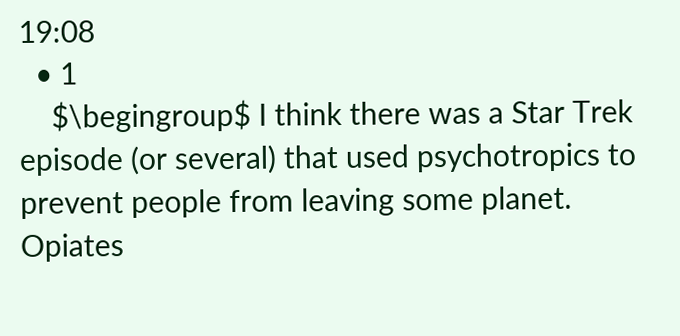19:08
  • 1
    $\begingroup$ I think there was a Star Trek episode (or several) that used psychotropics to prevent people from leaving some planet. Opiates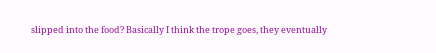slipped into the food? Basically I think the trope goes, they eventually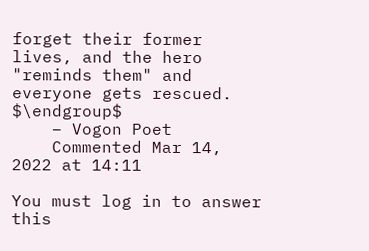forget their former lives, and the hero "reminds them" and everyone gets rescued. $\endgroup$
    – Vogon Poet
    Commented Mar 14, 2022 at 14:11

You must log in to answer this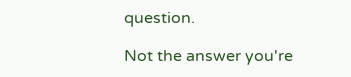question.

Not the answer you're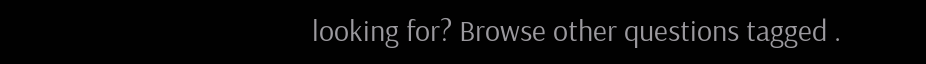looking for? Browse other questions tagged .